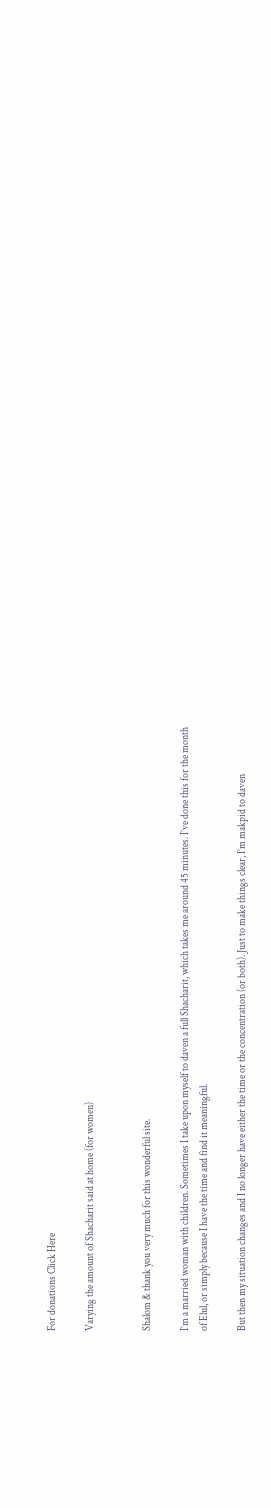For donations Click Here

Varying the amount of Shacharit said at home (for women)


Shalom & thank you very much for this wonderful site.

I’m a married woman with children. Sometimes I take upon myself to daven a full Shacharit, which takes me around 45 minutes. I’ve done this for the month of Elul, or simply because I have the time and find it meaningful.

But then my situation changes and I no longer have either the time or the concentration (or both). Just to make things clear, I’m makpid to daven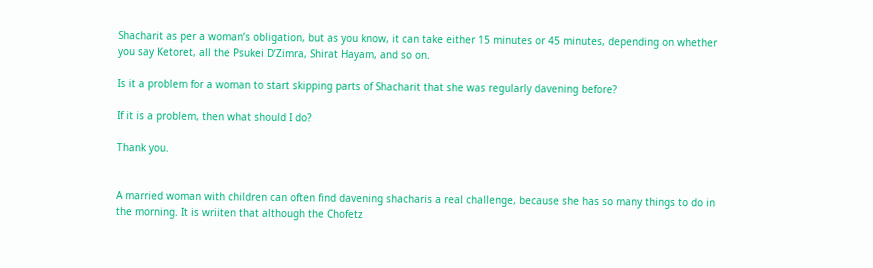Shacharit as per a woman’s obligation, but as you know, it can take either 15 minutes or 45 minutes, depending on whether you say Ketoret, all the Psukei D’Zimra, Shirat Hayam, and so on.

Is it a problem for a woman to start skipping parts of Shacharit that she was regularly davening before?

If it is a problem, then what should I do?

Thank you.


A married woman with children can often find davening shacharis a real challenge, because she has so many things to do in the morning. It is wriiten that although the Chofetz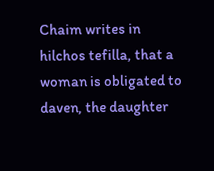Chaim writes in hilchos tefilla, that a woman is obligated to daven, the daughter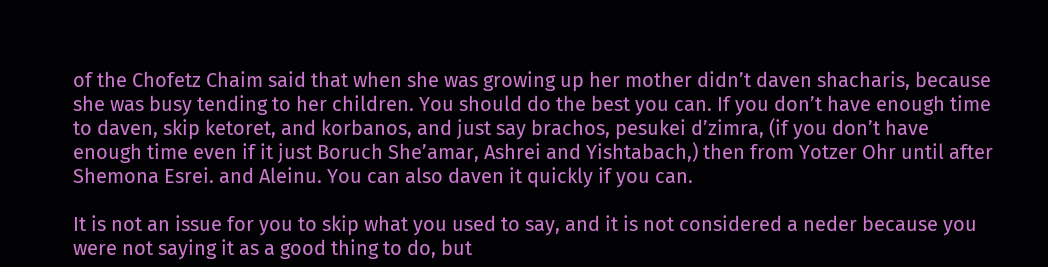of the Chofetz Chaim said that when she was growing up her mother didn’t daven shacharis, because she was busy tending to her children. You should do the best you can. If you don’t have enough time to daven, skip ketoret, and korbanos, and just say brachos, pesukei d’zimra, (if you don’t have enough time even if it just Boruch She’amar, Ashrei and Yishtabach,) then from Yotzer Ohr until after Shemona Esrei. and Aleinu. You can also daven it quickly if you can.

It is not an issue for you to skip what you used to say, and it is not considered a neder because you were not saying it as a good thing to do, but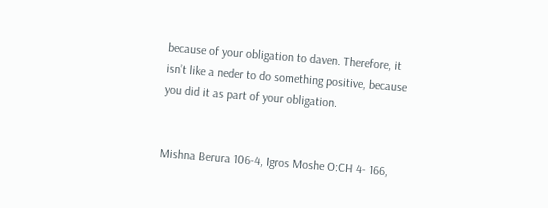because of your obligation to daven. Therefore, it isn’t like a neder to do something positive, because you did it as part of your obligation.


Mishna Berura 106-4, Igros Moshe O:CH 4- 166,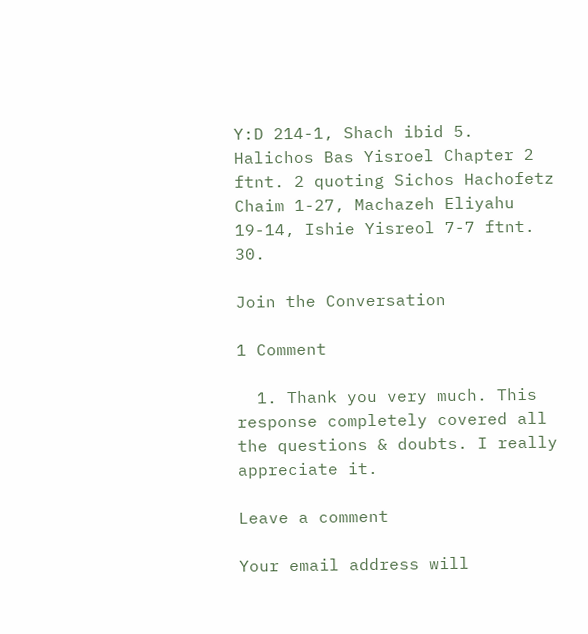Y:D 214-1, Shach ibid 5. Halichos Bas Yisroel Chapter 2 ftnt. 2 quoting Sichos Hachofetz Chaim 1-27, Machazeh Eliyahu 19-14, Ishie Yisreol 7-7 ftnt. 30.

Join the Conversation

1 Comment

  1. Thank you very much. This response completely covered all the questions & doubts. I really appreciate it.

Leave a comment

Your email address will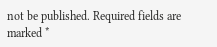not be published. Required fields are marked *